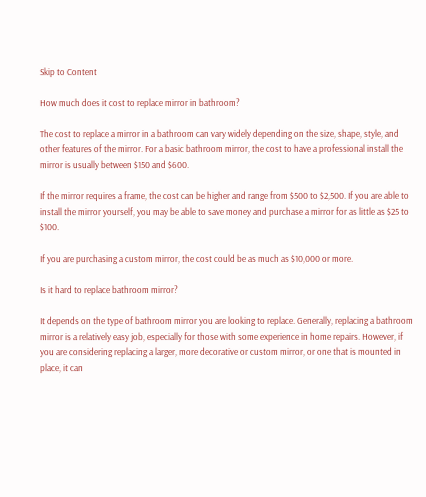Skip to Content

How much does it cost to replace mirror in bathroom?

The cost to replace a mirror in a bathroom can vary widely depending on the size, shape, style, and other features of the mirror. For a basic bathroom mirror, the cost to have a professional install the mirror is usually between $150 and $600.

If the mirror requires a frame, the cost can be higher and range from $500 to $2,500. If you are able to install the mirror yourself, you may be able to save money and purchase a mirror for as little as $25 to $100.

If you are purchasing a custom mirror, the cost could be as much as $10,000 or more.

Is it hard to replace bathroom mirror?

It depends on the type of bathroom mirror you are looking to replace. Generally, replacing a bathroom mirror is a relatively easy job, especially for those with some experience in home repairs. However, if you are considering replacing a larger, more decorative or custom mirror, or one that is mounted in place, it can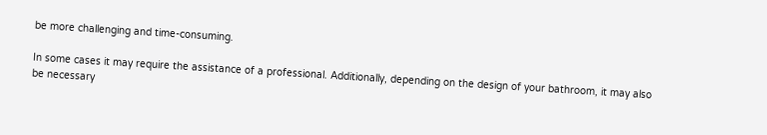be more challenging and time-consuming.

In some cases it may require the assistance of a professional. Additionally, depending on the design of your bathroom, it may also be necessary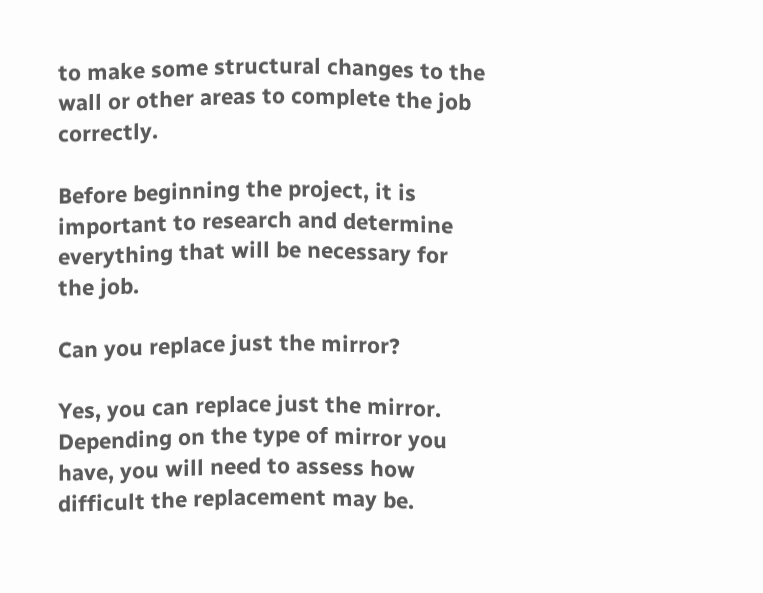to make some structural changes to the wall or other areas to complete the job correctly.

Before beginning the project, it is important to research and determine everything that will be necessary for the job.

Can you replace just the mirror?

Yes, you can replace just the mirror. Depending on the type of mirror you have, you will need to assess how difficult the replacement may be.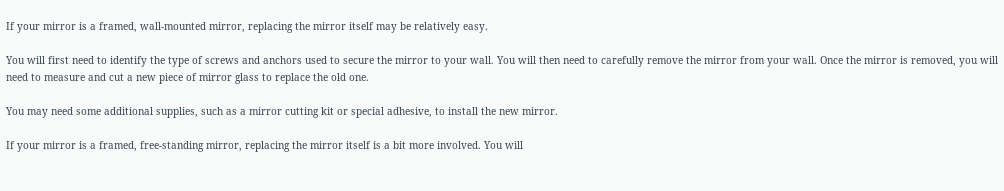If your mirror is a framed, wall-mounted mirror, replacing the mirror itself may be relatively easy.

You will first need to identify the type of screws and anchors used to secure the mirror to your wall. You will then need to carefully remove the mirror from your wall. Once the mirror is removed, you will need to measure and cut a new piece of mirror glass to replace the old one.

You may need some additional supplies, such as a mirror cutting kit or special adhesive, to install the new mirror.

If your mirror is a framed, free-standing mirror, replacing the mirror itself is a bit more involved. You will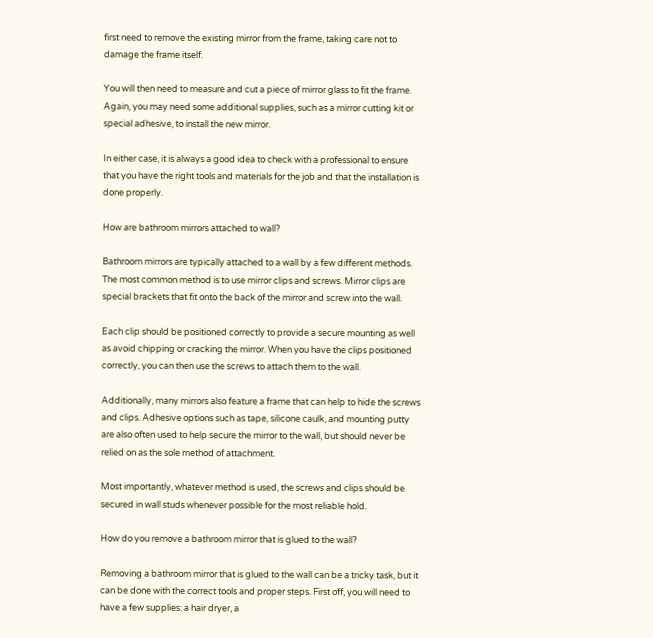first need to remove the existing mirror from the frame, taking care not to damage the frame itself.

You will then need to measure and cut a piece of mirror glass to fit the frame. Again, you may need some additional supplies, such as a mirror cutting kit or special adhesive, to install the new mirror.

In either case, it is always a good idea to check with a professional to ensure that you have the right tools and materials for the job and that the installation is done properly.

How are bathroom mirrors attached to wall?

Bathroom mirrors are typically attached to a wall by a few different methods. The most common method is to use mirror clips and screws. Mirror clips are special brackets that fit onto the back of the mirror and screw into the wall.

Each clip should be positioned correctly to provide a secure mounting as well as avoid chipping or cracking the mirror. When you have the clips positioned correctly, you can then use the screws to attach them to the wall.

Additionally, many mirrors also feature a frame that can help to hide the screws and clips. Adhesive options such as tape, silicone caulk, and mounting putty are also often used to help secure the mirror to the wall, but should never be relied on as the sole method of attachment.

Most importantly, whatever method is used, the screws and clips should be secured in wall studs whenever possible for the most reliable hold.

How do you remove a bathroom mirror that is glued to the wall?

Removing a bathroom mirror that is glued to the wall can be a tricky task, but it can be done with the correct tools and proper steps. First off, you will need to have a few supplies: a hair dryer, a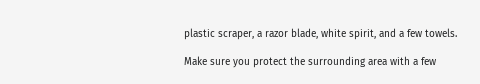plastic scraper, a razor blade, white spirit, and a few towels.

Make sure you protect the surrounding area with a few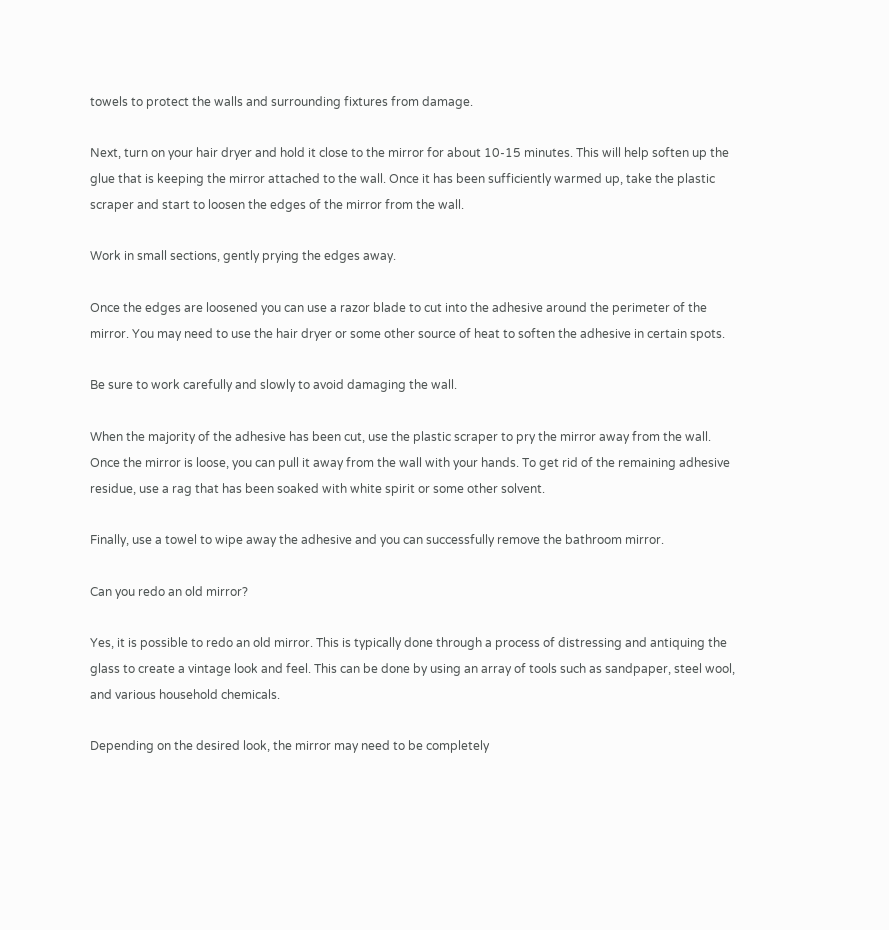towels to protect the walls and surrounding fixtures from damage.

Next, turn on your hair dryer and hold it close to the mirror for about 10-15 minutes. This will help soften up the glue that is keeping the mirror attached to the wall. Once it has been sufficiently warmed up, take the plastic scraper and start to loosen the edges of the mirror from the wall.

Work in small sections, gently prying the edges away.

Once the edges are loosened you can use a razor blade to cut into the adhesive around the perimeter of the mirror. You may need to use the hair dryer or some other source of heat to soften the adhesive in certain spots.

Be sure to work carefully and slowly to avoid damaging the wall.

When the majority of the adhesive has been cut, use the plastic scraper to pry the mirror away from the wall. Once the mirror is loose, you can pull it away from the wall with your hands. To get rid of the remaining adhesive residue, use a rag that has been soaked with white spirit or some other solvent.

Finally, use a towel to wipe away the adhesive and you can successfully remove the bathroom mirror.

Can you redo an old mirror?

Yes, it is possible to redo an old mirror. This is typically done through a process of distressing and antiquing the glass to create a vintage look and feel. This can be done by using an array of tools such as sandpaper, steel wool, and various household chemicals.

Depending on the desired look, the mirror may need to be completely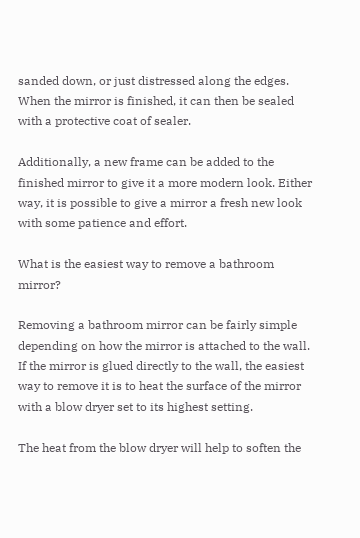sanded down, or just distressed along the edges. When the mirror is finished, it can then be sealed with a protective coat of sealer.

Additionally, a new frame can be added to the finished mirror to give it a more modern look. Either way, it is possible to give a mirror a fresh new look with some patience and effort.

What is the easiest way to remove a bathroom mirror?

Removing a bathroom mirror can be fairly simple depending on how the mirror is attached to the wall. If the mirror is glued directly to the wall, the easiest way to remove it is to heat the surface of the mirror with a blow dryer set to its highest setting.

The heat from the blow dryer will help to soften the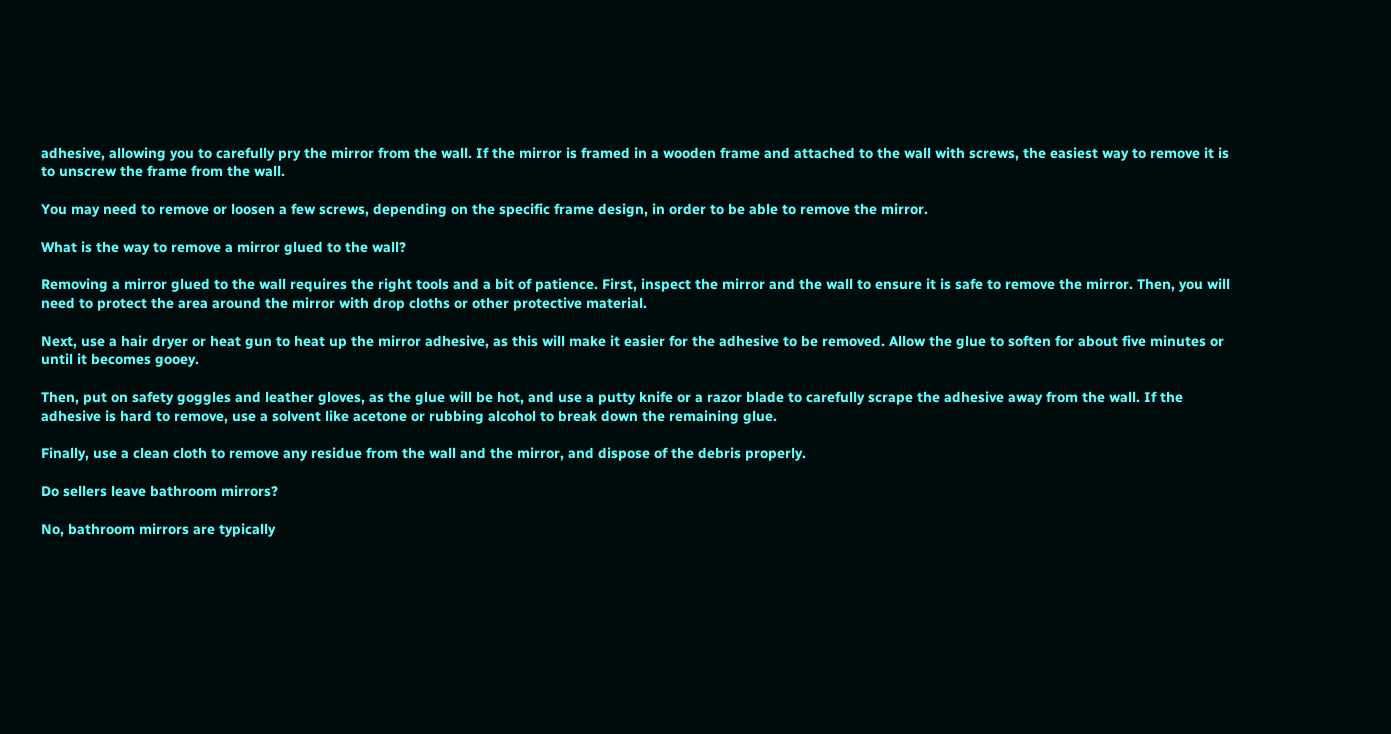adhesive, allowing you to carefully pry the mirror from the wall. If the mirror is framed in a wooden frame and attached to the wall with screws, the easiest way to remove it is to unscrew the frame from the wall.

You may need to remove or loosen a few screws, depending on the specific frame design, in order to be able to remove the mirror.

What is the way to remove a mirror glued to the wall?

Removing a mirror glued to the wall requires the right tools and a bit of patience. First, inspect the mirror and the wall to ensure it is safe to remove the mirror. Then, you will need to protect the area around the mirror with drop cloths or other protective material.

Next, use a hair dryer or heat gun to heat up the mirror adhesive, as this will make it easier for the adhesive to be removed. Allow the glue to soften for about five minutes or until it becomes gooey.

Then, put on safety goggles and leather gloves, as the glue will be hot, and use a putty knife or a razor blade to carefully scrape the adhesive away from the wall. If the adhesive is hard to remove, use a solvent like acetone or rubbing alcohol to break down the remaining glue.

Finally, use a clean cloth to remove any residue from the wall and the mirror, and dispose of the debris properly.

Do sellers leave bathroom mirrors?

No, bathroom mirrors are typically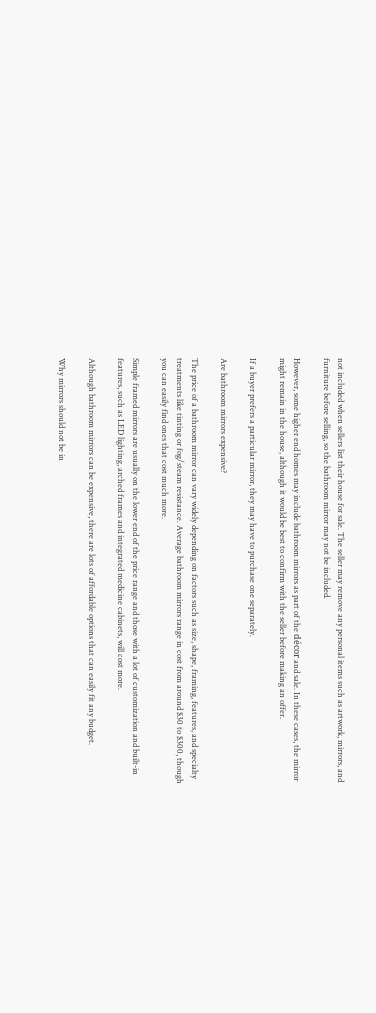not included when sellers list their house for sale. The seller may remove any personal items such as artwork, mirrors, and furniture before selling, so the bathroom mirror may not be included.

However, some higher end homes may include bathroom mirrors as part of the décor and sale. In these cases, the mirror might remain in the house, although it would be best to confirm with the seller before making an offer.

If a buyer prefers a particular mirror, they may have to purchase one separately.

Are bathroom mirrors expensive?

The price of a bathroom mirror can vary widely depending on factors such as size, shape, framing, features, and specialty treatments like tinting or fog/steam resistance. Average bathroom mirrors range in cost from around $30 to $300, though you can easily find ones that cost much more.

Simple framed mirrors are usually on the lower end of the price range and those with a lot of customization and built-in features, such as LED lighting, arched frames and integrated medicine cabinets, will cost more.

Although bathroom mirrors can be expensive, there are lots of affordable options that can easily fit any budget.

Why mirrors should not be in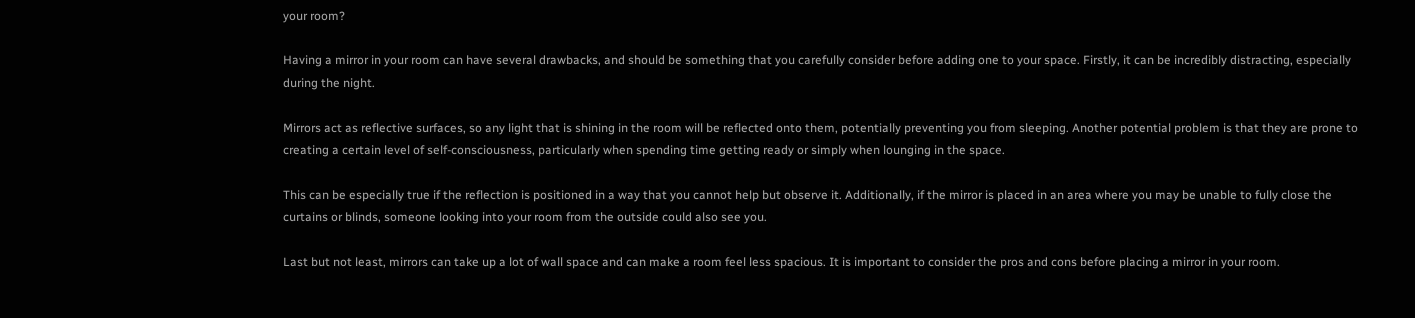your room?

Having a mirror in your room can have several drawbacks, and should be something that you carefully consider before adding one to your space. Firstly, it can be incredibly distracting, especially during the night.

Mirrors act as reflective surfaces, so any light that is shining in the room will be reflected onto them, potentially preventing you from sleeping. Another potential problem is that they are prone to creating a certain level of self-consciousness, particularly when spending time getting ready or simply when lounging in the space.

This can be especially true if the reflection is positioned in a way that you cannot help but observe it. Additionally, if the mirror is placed in an area where you may be unable to fully close the curtains or blinds, someone looking into your room from the outside could also see you.

Last but not least, mirrors can take up a lot of wall space and can make a room feel less spacious. It is important to consider the pros and cons before placing a mirror in your room.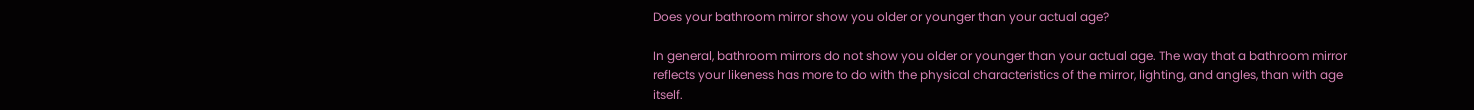Does your bathroom mirror show you older or younger than your actual age?

In general, bathroom mirrors do not show you older or younger than your actual age. The way that a bathroom mirror reflects your likeness has more to do with the physical characteristics of the mirror, lighting, and angles, than with age itself.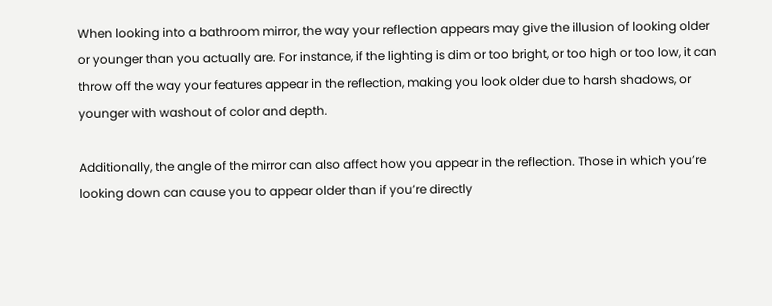When looking into a bathroom mirror, the way your reflection appears may give the illusion of looking older or younger than you actually are. For instance, if the lighting is dim or too bright, or too high or too low, it can throw off the way your features appear in the reflection, making you look older due to harsh shadows, or younger with washout of color and depth.

Additionally, the angle of the mirror can also affect how you appear in the reflection. Those in which you’re looking down can cause you to appear older than if you’re directly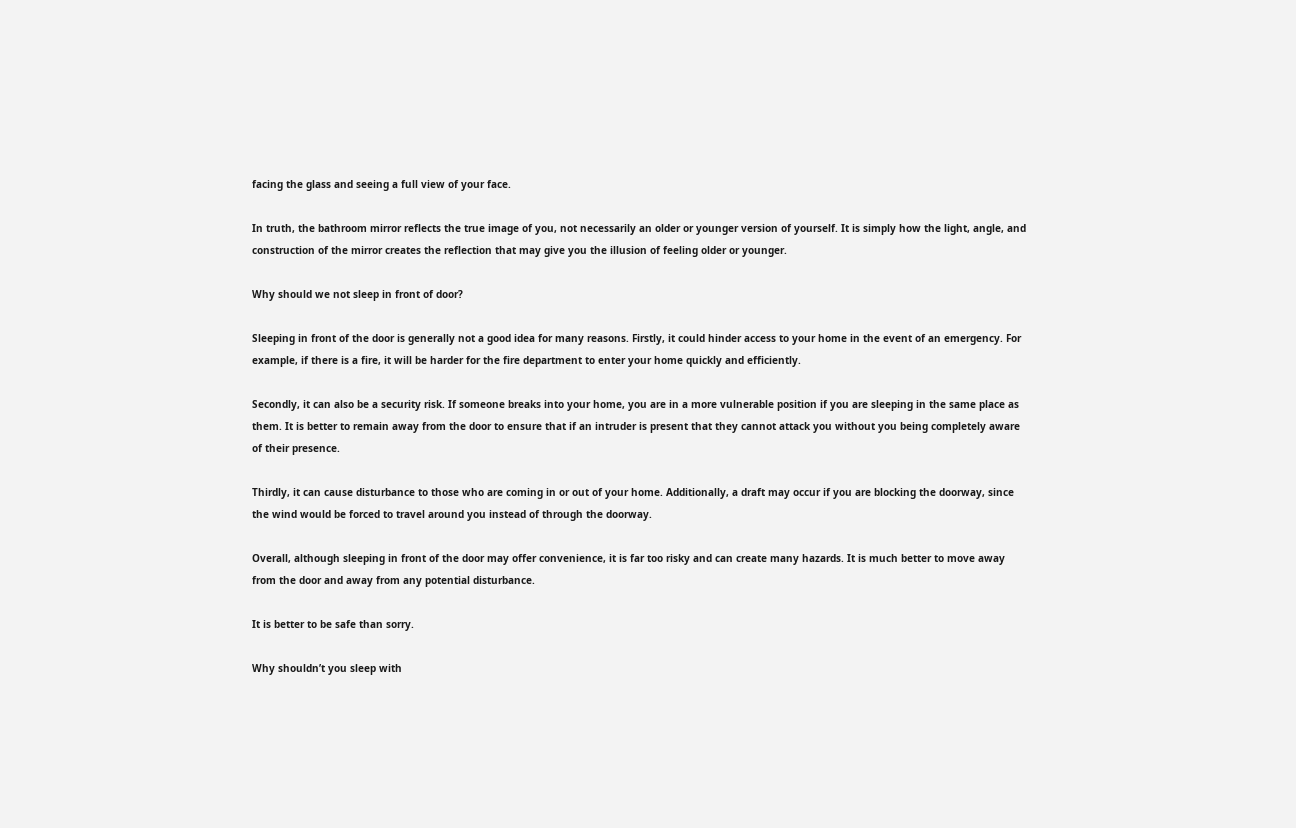facing the glass and seeing a full view of your face.

In truth, the bathroom mirror reflects the true image of you, not necessarily an older or younger version of yourself. It is simply how the light, angle, and construction of the mirror creates the reflection that may give you the illusion of feeling older or younger.

Why should we not sleep in front of door?

Sleeping in front of the door is generally not a good idea for many reasons. Firstly, it could hinder access to your home in the event of an emergency. For example, if there is a fire, it will be harder for the fire department to enter your home quickly and efficiently.

Secondly, it can also be a security risk. If someone breaks into your home, you are in a more vulnerable position if you are sleeping in the same place as them. It is better to remain away from the door to ensure that if an intruder is present that they cannot attack you without you being completely aware of their presence.

Thirdly, it can cause disturbance to those who are coming in or out of your home. Additionally, a draft may occur if you are blocking the doorway, since the wind would be forced to travel around you instead of through the doorway.

Overall, although sleeping in front of the door may offer convenience, it is far too risky and can create many hazards. It is much better to move away from the door and away from any potential disturbance.

It is better to be safe than sorry.

Why shouldn’t you sleep with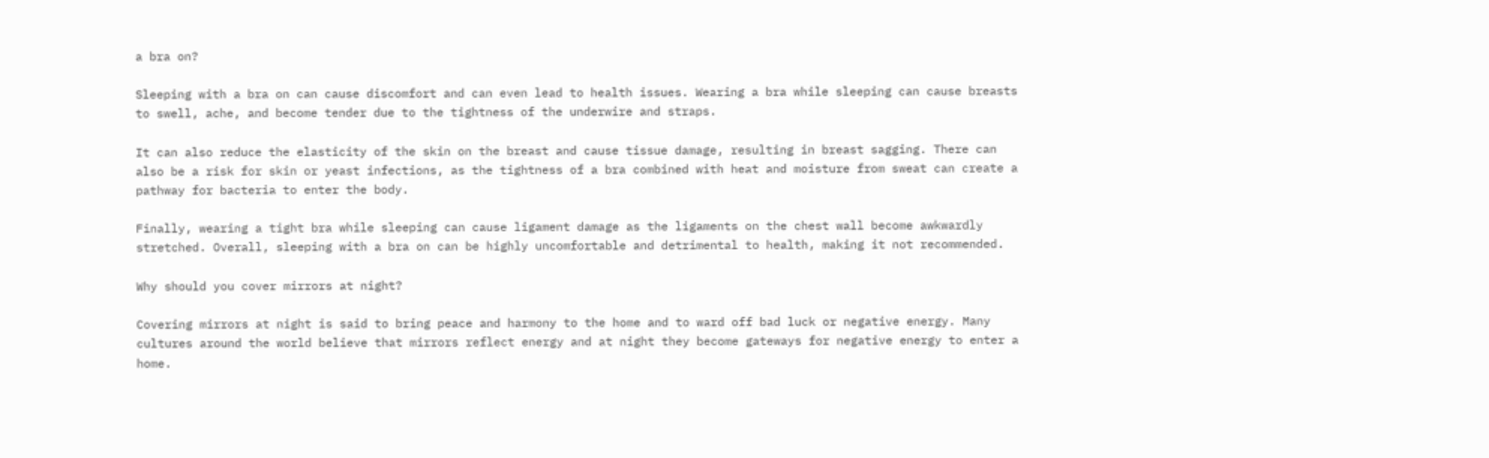a bra on?

Sleeping with a bra on can cause discomfort and can even lead to health issues. Wearing a bra while sleeping can cause breasts to swell, ache, and become tender due to the tightness of the underwire and straps.

It can also reduce the elasticity of the skin on the breast and cause tissue damage, resulting in breast sagging. There can also be a risk for skin or yeast infections, as the tightness of a bra combined with heat and moisture from sweat can create a pathway for bacteria to enter the body.

Finally, wearing a tight bra while sleeping can cause ligament damage as the ligaments on the chest wall become awkwardly stretched. Overall, sleeping with a bra on can be highly uncomfortable and detrimental to health, making it not recommended.

Why should you cover mirrors at night?

Covering mirrors at night is said to bring peace and harmony to the home and to ward off bad luck or negative energy. Many cultures around the world believe that mirrors reflect energy and at night they become gateways for negative energy to enter a home.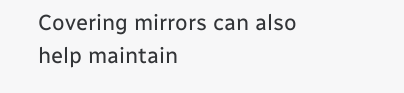Covering mirrors can also help maintain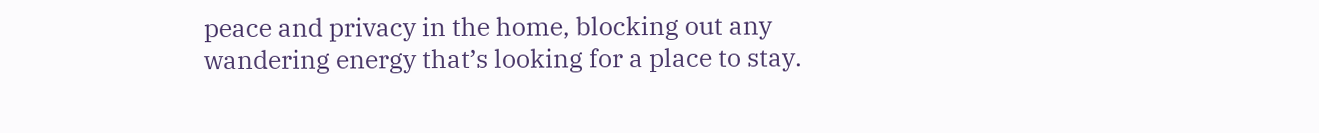peace and privacy in the home, blocking out any wandering energy that’s looking for a place to stay.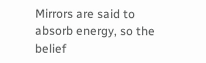Mirrors are said to absorb energy, so the belief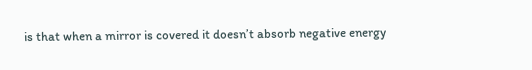is that when a mirror is covered it doesn’t absorb negative energy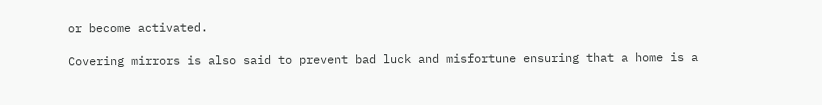or become activated.

Covering mirrors is also said to prevent bad luck and misfortune ensuring that a home is a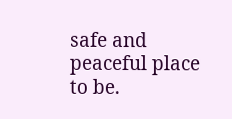safe and peaceful place to be.